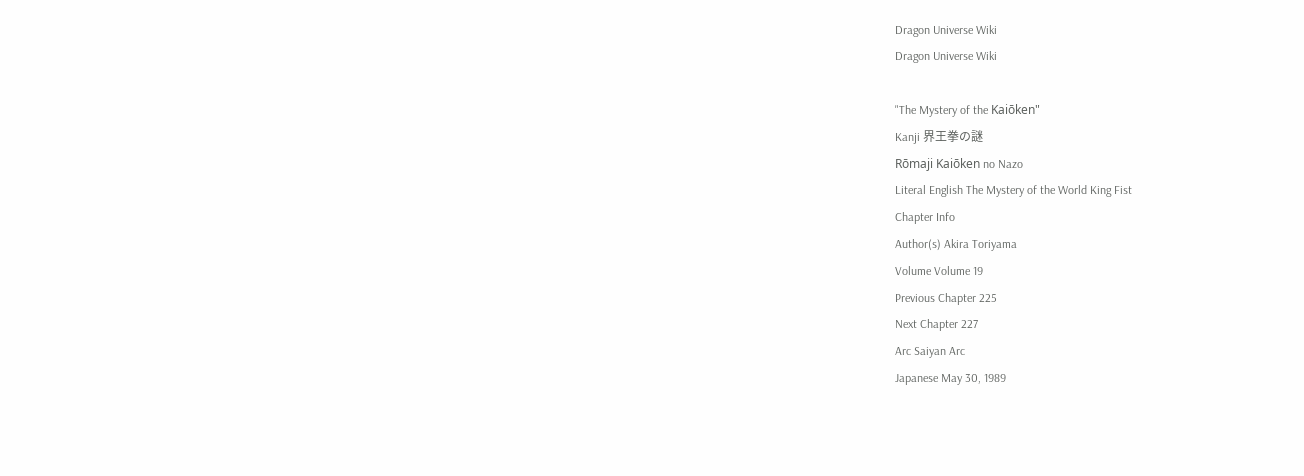Dragon Universe Wiki
Dragon Universe Wiki

"The Mystery of the Kaiōken"
Kanji 界王拳の謎
Rōmaji Kaiōken no Nazo
Literal English The Mystery of the World King Fist
Chapter Info
Author(s) Akira Toriyama
Volume Volume 19
Previous Chapter 225
Next Chapter 227
Arc Saiyan Arc
Japanese May 30, 1989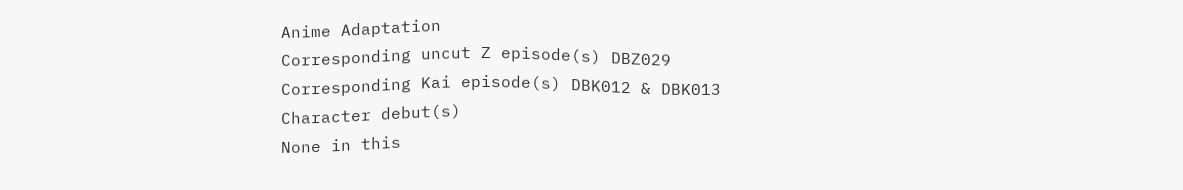Anime Adaptation
Corresponding uncut Z episode(s) DBZ029
Corresponding Kai episode(s) DBK012 & DBK013
Character debut(s)
None in this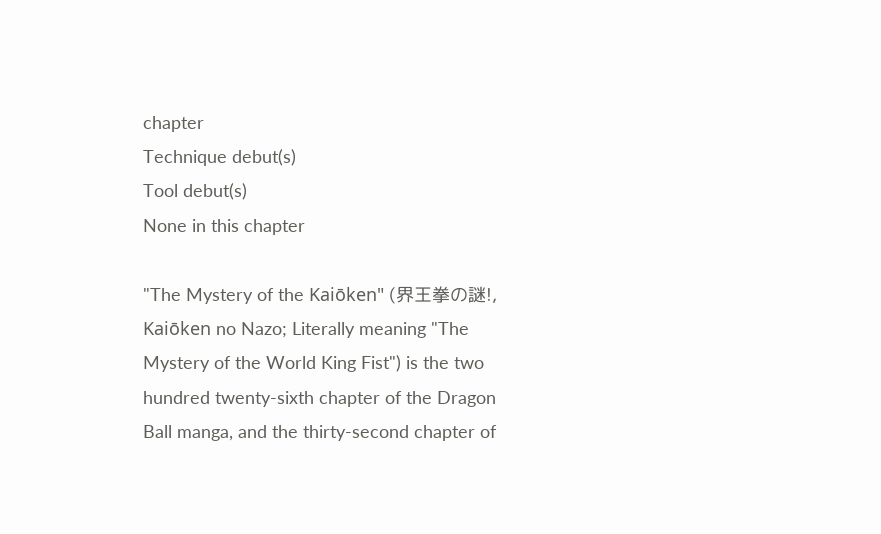chapter
Technique debut(s)
Tool debut(s)
None in this chapter

"The Mystery of the Kaiōken" (界王拳の謎!, Kaiōken no Nazo; Literally meaning "The Mystery of the World King Fist") is the two hundred twenty-sixth chapter of the Dragon Ball manga, and the thirty-second chapter of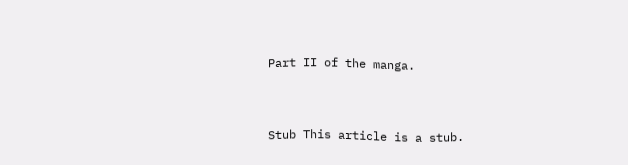Part II of the manga.


Stub This article is a stub.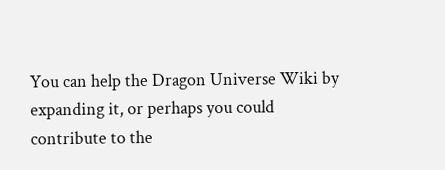You can help the Dragon Universe Wiki by expanding it, or perhaps you could contribute to the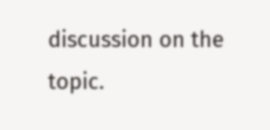discussion on the topic.